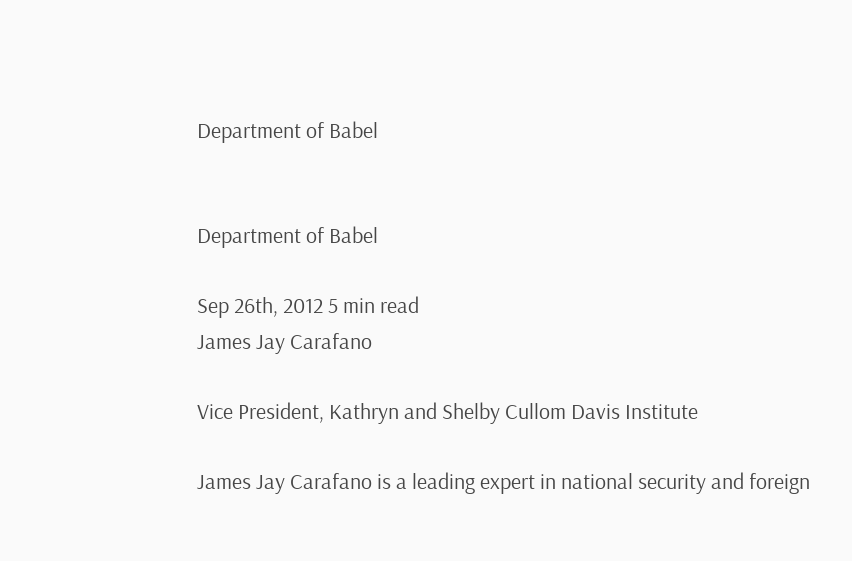Department of Babel


Department of Babel

Sep 26th, 2012 5 min read
James Jay Carafano

Vice President, Kathryn and Shelby Cullom Davis Institute

James Jay Carafano is a leading expert in national security and foreign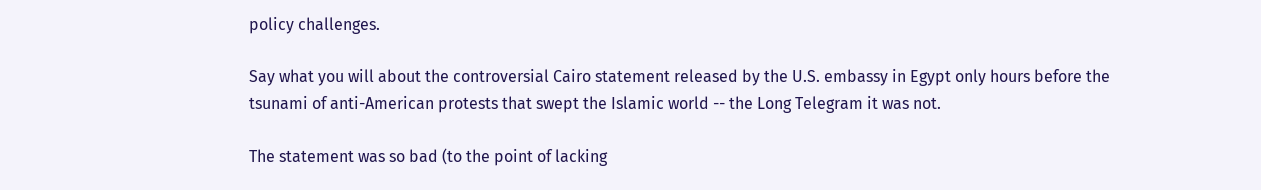policy challenges.

Say what you will about the controversial Cairo statement released by the U.S. embassy in Egypt only hours before the tsunami of anti-American protests that swept the Islamic world -- the Long Telegram it was not.

The statement was so bad (to the point of lacking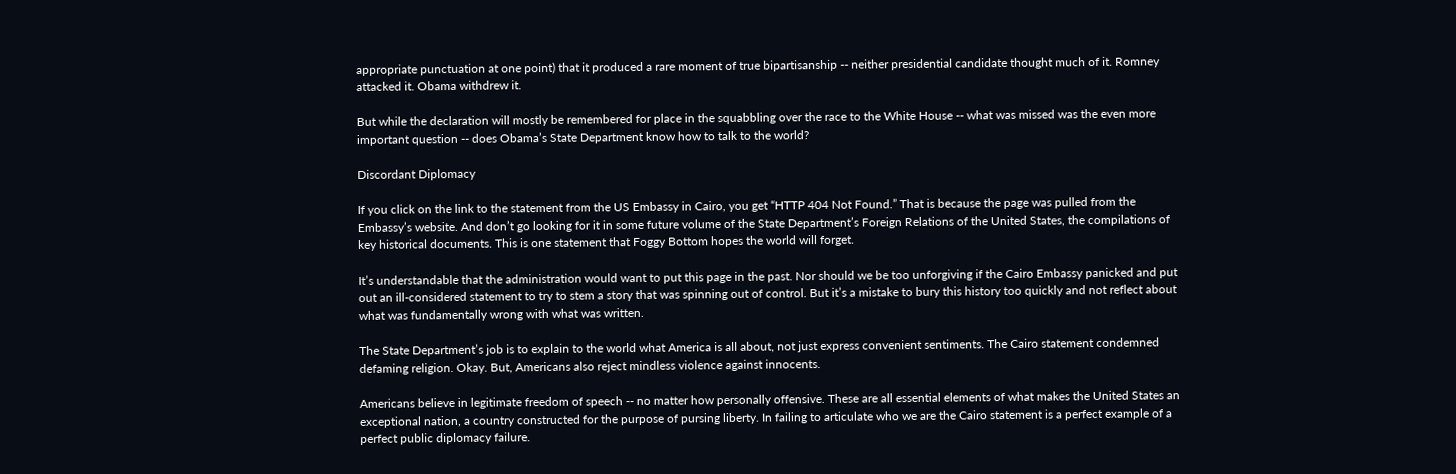appropriate punctuation at one point) that it produced a rare moment of true bipartisanship -- neither presidential candidate thought much of it. Romney attacked it. Obama withdrew it.

But while the declaration will mostly be remembered for place in the squabbling over the race to the White House -- what was missed was the even more important question -- does Obama’s State Department know how to talk to the world?

Discordant Diplomacy

If you click on the link to the statement from the US Embassy in Cairo, you get “HTTP 404 Not Found.” That is because the page was pulled from the Embassy’s website. And don’t go looking for it in some future volume of the State Department’s Foreign Relations of the United States, the compilations of key historical documents. This is one statement that Foggy Bottom hopes the world will forget.

It’s understandable that the administration would want to put this page in the past. Nor should we be too unforgiving if the Cairo Embassy panicked and put out an ill-considered statement to try to stem a story that was spinning out of control. But it’s a mistake to bury this history too quickly and not reflect about what was fundamentally wrong with what was written.

The State Department’s job is to explain to the world what America is all about, not just express convenient sentiments. The Cairo statement condemned defaming religion. Okay. But, Americans also reject mindless violence against innocents.

Americans believe in legitimate freedom of speech -- no matter how personally offensive. These are all essential elements of what makes the United States an exceptional nation, a country constructed for the purpose of pursing liberty. In failing to articulate who we are the Cairo statement is a perfect example of a perfect public diplomacy failure.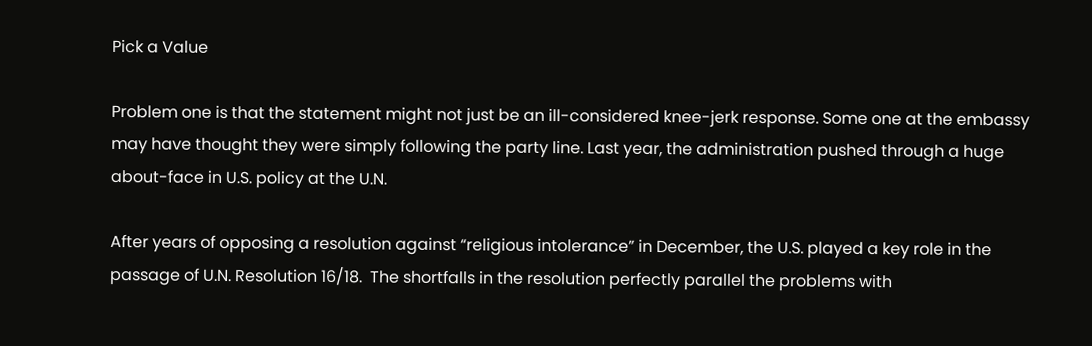Pick a Value

Problem one is that the statement might not just be an ill-considered knee-jerk response. Some one at the embassy may have thought they were simply following the party line. Last year, the administration pushed through a huge about-face in U.S. policy at the U.N.

After years of opposing a resolution against “religious intolerance” in December, the U.S. played a key role in the passage of U.N. Resolution 16/18.  The shortfalls in the resolution perfectly parallel the problems with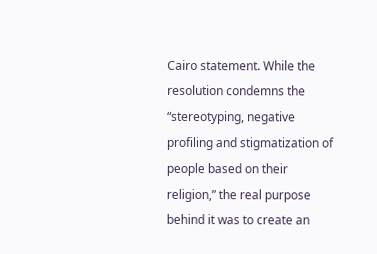Cairo statement. While the resolution condemns the “stereotyping, negative profiling and stigmatization of people based on their religion,” the real purpose behind it was to create an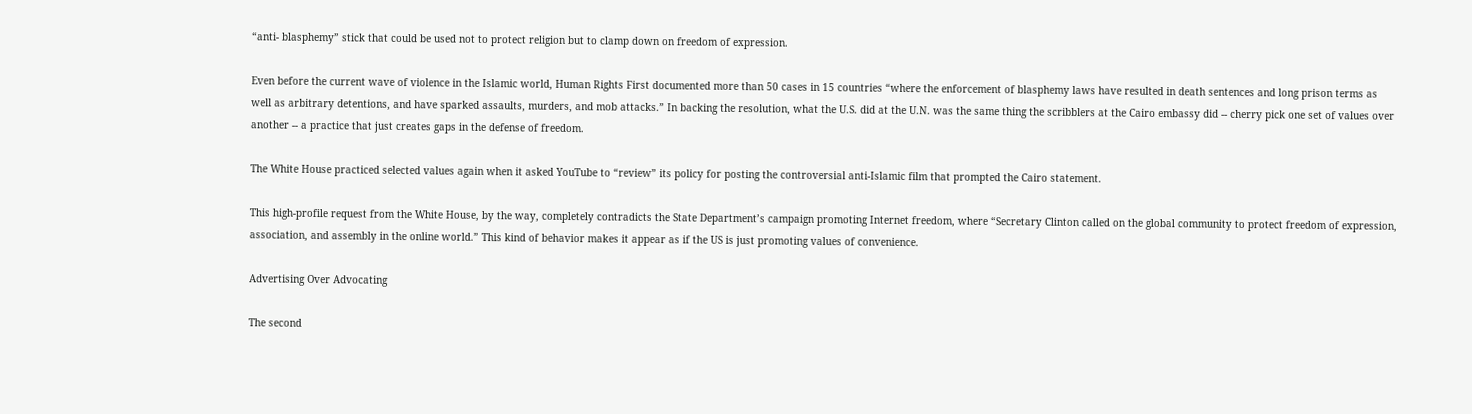“anti- blasphemy” stick that could be used not to protect religion but to clamp down on freedom of expression.

Even before the current wave of violence in the Islamic world, Human Rights First documented more than 50 cases in 15 countries “where the enforcement of blasphemy laws have resulted in death sentences and long prison terms as well as arbitrary detentions, and have sparked assaults, murders, and mob attacks.” In backing the resolution, what the U.S. did at the U.N. was the same thing the scribblers at the Cairo embassy did -- cherry pick one set of values over another -- a practice that just creates gaps in the defense of freedom.

The White House practiced selected values again when it asked YouTube to “review” its policy for posting the controversial anti-Islamic film that prompted the Cairo statement.

This high-profile request from the White House, by the way, completely contradicts the State Department’s campaign promoting Internet freedom, where “Secretary Clinton called on the global community to protect freedom of expression, association, and assembly in the online world.” This kind of behavior makes it appear as if the US is just promoting values of convenience.

Advertising Over Advocating

The second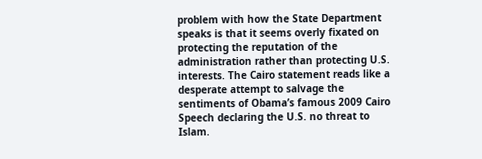problem with how the State Department speaks is that it seems overly fixated on protecting the reputation of the administration rather than protecting U.S. interests. The Cairo statement reads like a desperate attempt to salvage the sentiments of Obama’s famous 2009 Cairo Speech declaring the U.S. no threat to Islam.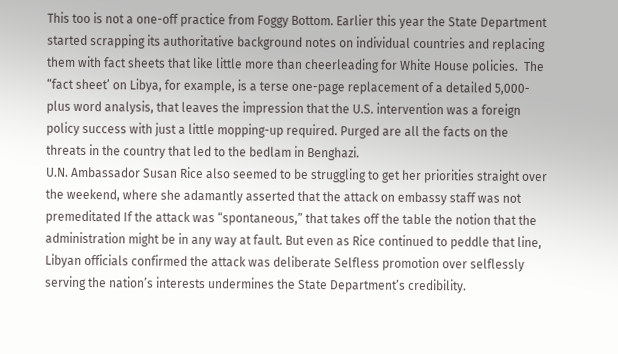This too is not a one-off practice from Foggy Bottom. Earlier this year the State Department started scrapping its authoritative background notes on individual countries and replacing them with fact sheets that like little more than cheerleading for White House policies.  The “fact sheet’ on Libya, for example, is a terse one-page replacement of a detailed 5,000-plus word analysis, that leaves the impression that the U.S. intervention was a foreign policy success with just a little mopping-up required. Purged are all the facts on the threats in the country that led to the bedlam in Benghazi.
U.N. Ambassador Susan Rice also seemed to be struggling to get her priorities straight over the weekend, where she adamantly asserted that the attack on embassy staff was not premeditated If the attack was “spontaneous,” that takes off the table the notion that the administration might be in any way at fault. But even as Rice continued to peddle that line, Libyan officials confirmed the attack was deliberate Selfless promotion over selflessly serving the nation’s interests undermines the State Department’s credibility.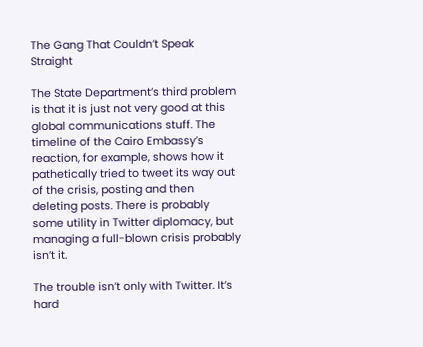The Gang That Couldn’t Speak Straight

The State Department’s third problem is that it is just not very good at this global communications stuff. The timeline of the Cairo Embassy’s reaction, for example, shows how it pathetically tried to tweet its way out of the crisis, posting and then deleting posts. There is probably some utility in Twitter diplomacy, but managing a full-blown crisis probably isn’t it.

The trouble isn’t only with Twitter. It’s hard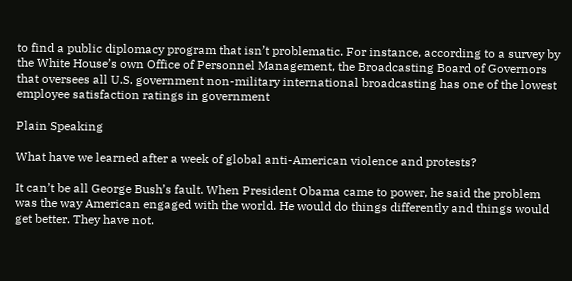to find a public diplomacy program that isn’t problematic. For instance, according to a survey by the White House’s own Office of Personnel Management, the Broadcasting Board of Governors that oversees all U.S. government non-military international broadcasting has one of the lowest employee satisfaction ratings in government

Plain Speaking

What have we learned after a week of global anti-American violence and protests?

It can’t be all George Bush’s fault. When President Obama came to power, he said the problem was the way American engaged with the world. He would do things differently and things would get better. They have not.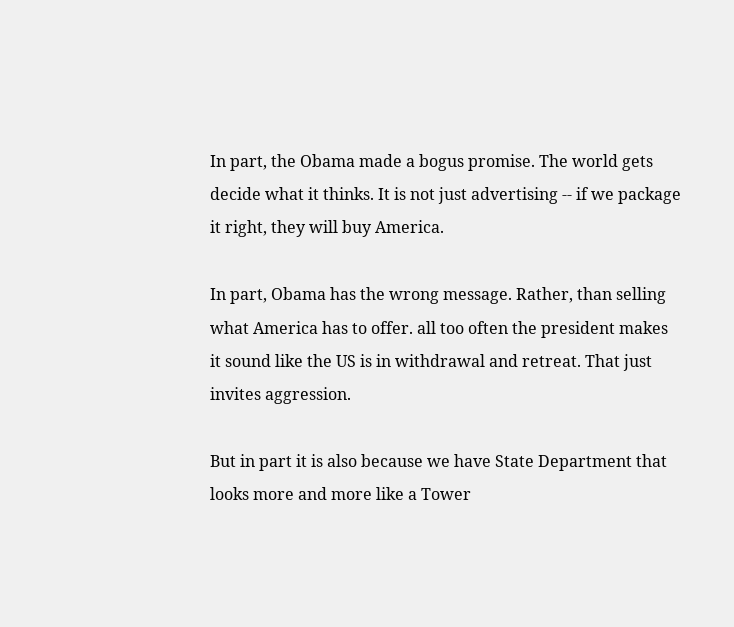In part, the Obama made a bogus promise. The world gets decide what it thinks. It is not just advertising -- if we package it right, they will buy America.

In part, Obama has the wrong message. Rather, than selling what America has to offer. all too often the president makes it sound like the US is in withdrawal and retreat. That just invites aggression.

But in part it is also because we have State Department that looks more and more like a Tower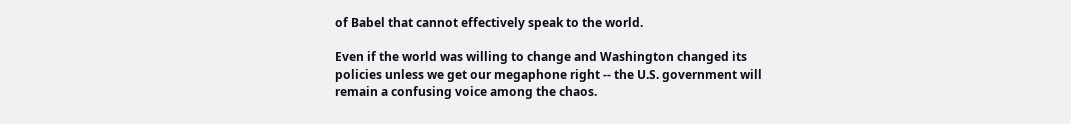of Babel that cannot effectively speak to the world.

Even if the world was willing to change and Washington changed its policies unless we get our megaphone right -- the U.S. government will remain a confusing voice among the chaos.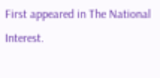First appeared in The National Interest.